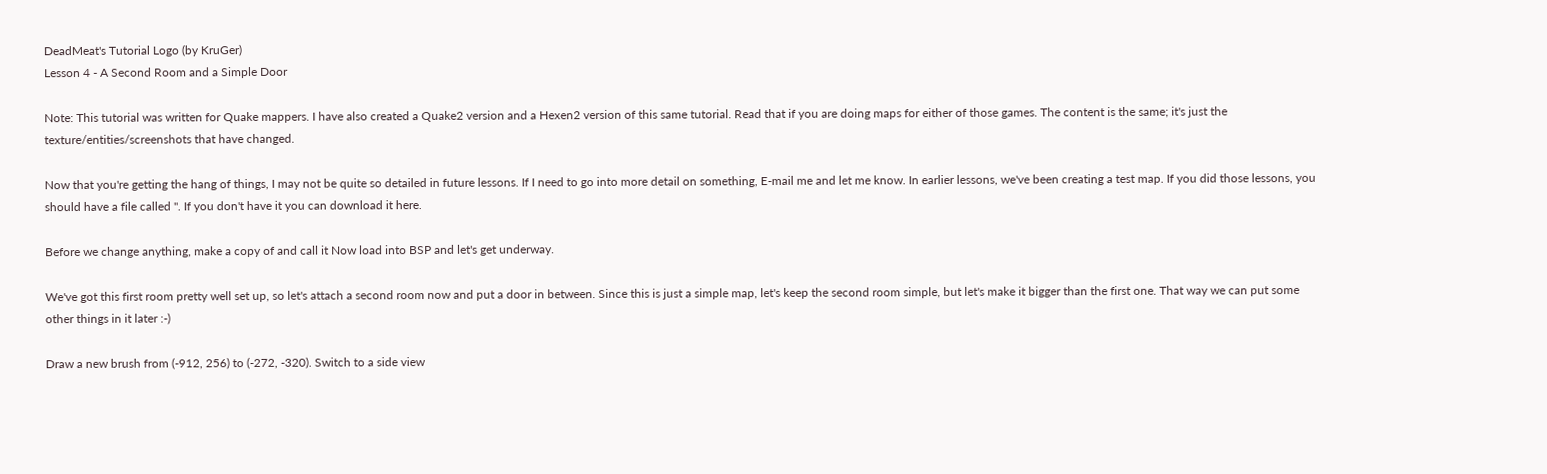DeadMeat's Tutorial Logo (by KruGer)
Lesson 4 - A Second Room and a Simple Door

Note: This tutorial was written for Quake mappers. I have also created a Quake2 version and a Hexen2 version of this same tutorial. Read that if you are doing maps for either of those games. The content is the same; it's just the texture/entities/screenshots that have changed.

Now that you're getting the hang of things, I may not be quite so detailed in future lessons. If I need to go into more detail on something, E-mail me and let me know. In earlier lessons, we've been creating a test map. If you did those lessons, you should have a file called ''. If you don't have it you can download it here.

Before we change anything, make a copy of and call it Now load into BSP and let's get underway.

We've got this first room pretty well set up, so let's attach a second room now and put a door in between. Since this is just a simple map, let's keep the second room simple, but let's make it bigger than the first one. That way we can put some other things in it later :-)

Draw a new brush from (-912, 256) to (-272, -320). Switch to a side view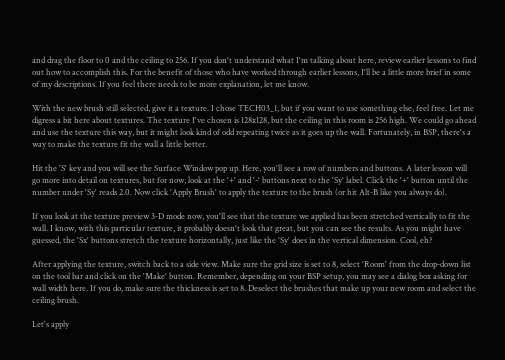and drag the floor to 0 and the ceiling to 256. If you don't understand what I'm talking about here, review earlier lessons to find out how to accomplish this. For the benefit of those who have worked through earlier lessons, I'll be a little more brief in some of my descriptions. If you feel there needs to be more explanation, let me know.

With the new brush still selected, give it a texture. I chose TECH03_1, but if you want to use something else, feel free. Let me digress a bit here about textures. The texture I've chosen is 128x128, but the ceiling in this room is 256 high. We could go ahead and use the texture this way, but it might look kind of odd repeating twice as it goes up the wall. Fortunately, in BSP, there's a way to make the texture fit the wall a little better.

Hit the 'S' key and you will see the Surface Window pop up. Here, you'll see a row of numbers and buttons. A later lesson will go more into detail on textures, but for now, look at the '+' and '-' buttons next to the 'Sy' label. Click the '+' button until the number under 'Sy' reads 2.0. Now click 'Apply Brush' to apply the texture to the brush (or hit Alt-B like you always do).

If you look at the texture preview 3-D mode now, you'll see that the texture we applied has been stretched vertically to fit the wall. I know, with this particular texture, it probably doesn't look that great, but you can see the results. As you might have guessed, the 'Sx' buttons stretch the texture horizontally, just like the 'Sy' does in the vertical dimension. Cool, eh?

After applying the texture, switch back to a side view. Make sure the grid size is set to 8, select 'Room' from the drop-down list on the tool bar and click on the 'Make' button. Remember, depending on your BSP setup, you may see a dialog box asking for wall width here. If you do, make sure the thickness is set to 8. Deselect the brushes that make up your new room and select the ceiling brush.

Let's apply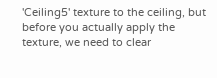'Ceiling5' texture to the ceiling, but before you actually apply the texture, we need to clear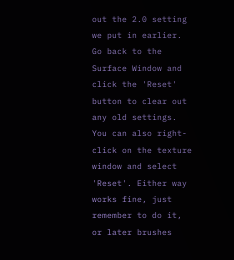out the 2.0 setting we put in earlier. Go back to the Surface Window and click the 'Reset' button to clear out any old settings. You can also right-click on the texture window and select 'Reset'. Either way works fine, just remember to do it, or later brushes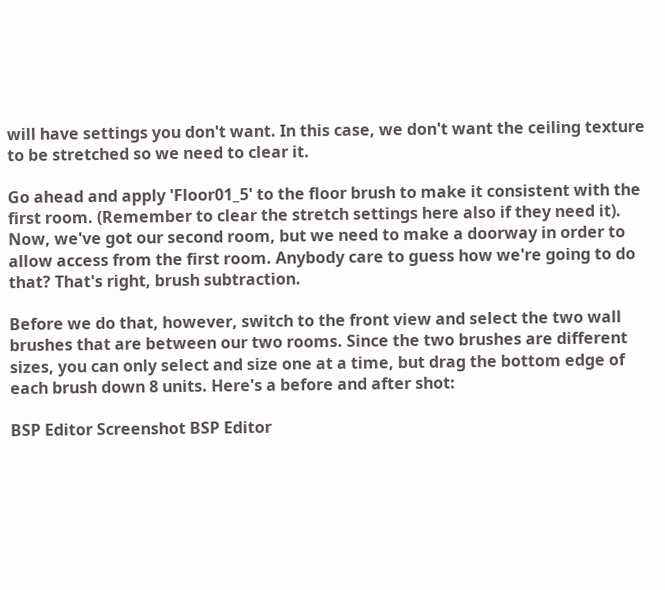will have settings you don't want. In this case, we don't want the ceiling texture to be stretched so we need to clear it.

Go ahead and apply 'Floor01_5' to the floor brush to make it consistent with the first room. (Remember to clear the stretch settings here also if they need it). Now, we've got our second room, but we need to make a doorway in order to allow access from the first room. Anybody care to guess how we're going to do that? That's right, brush subtraction.

Before we do that, however, switch to the front view and select the two wall brushes that are between our two rooms. Since the two brushes are different sizes, you can only select and size one at a time, but drag the bottom edge of each brush down 8 units. Here's a before and after shot:

BSP Editor Screenshot BSP Editor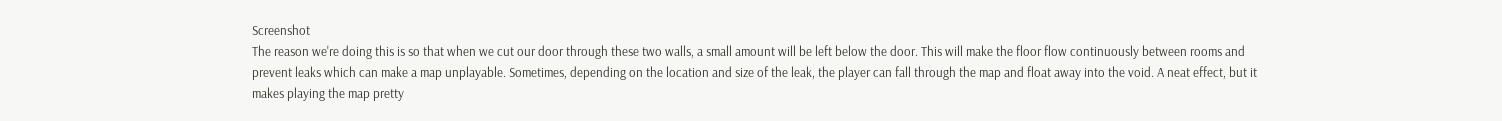Screenshot
The reason we're doing this is so that when we cut our door through these two walls, a small amount will be left below the door. This will make the floor flow continuously between rooms and prevent leaks which can make a map unplayable. Sometimes, depending on the location and size of the leak, the player can fall through the map and float away into the void. A neat effect, but it makes playing the map pretty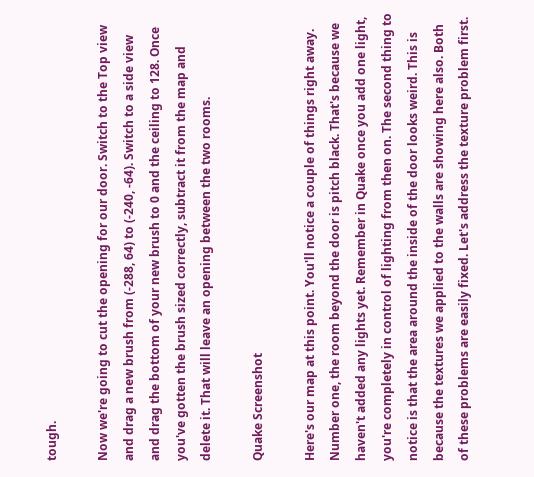tough.

Now we're going to cut the opening for our door. Switch to the Top view and drag a new brush from (-288, 64) to (-240, -64). Switch to a side view and drag the bottom of your new brush to 0 and the ceiling to 128. Once you've gotten the brush sized correctly, subtract it from the map and delete it. That will leave an opening between the two rooms.

Quake Screenshot

Here's our map at this point. You'll notice a couple of things right away. Number one, the room beyond the door is pitch black. That's because we haven't added any lights yet. Remember in Quake once you add one light, you're completely in control of lighting from then on. The second thing to notice is that the area around the inside of the door looks weird. This is because the textures we applied to the walls are showing here also. Both of these problems are easily fixed. Let's address the texture problem first.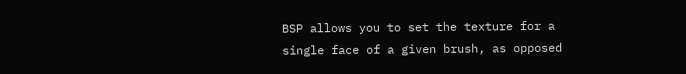BSP allows you to set the texture for a single face of a given brush, as opposed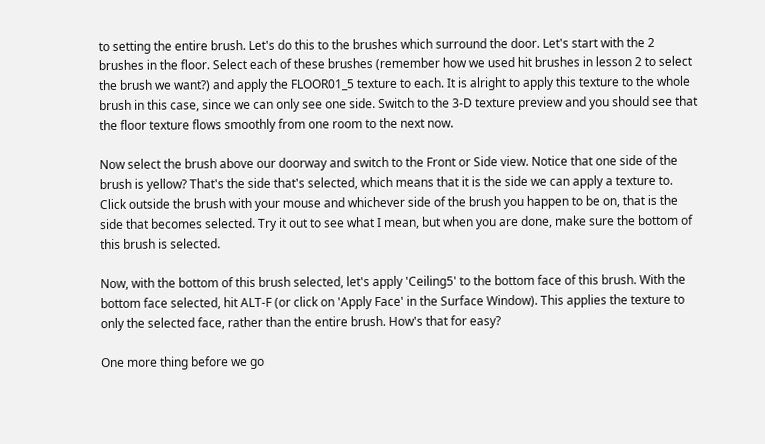to setting the entire brush. Let's do this to the brushes which surround the door. Let's start with the 2 brushes in the floor. Select each of these brushes (remember how we used hit brushes in lesson 2 to select the brush we want?) and apply the FLOOR01_5 texture to each. It is alright to apply this texture to the whole brush in this case, since we can only see one side. Switch to the 3-D texture preview and you should see that the floor texture flows smoothly from one room to the next now.

Now select the brush above our doorway and switch to the Front or Side view. Notice that one side of the brush is yellow? That's the side that's selected, which means that it is the side we can apply a texture to. Click outside the brush with your mouse and whichever side of the brush you happen to be on, that is the side that becomes selected. Try it out to see what I mean, but when you are done, make sure the bottom of this brush is selected.

Now, with the bottom of this brush selected, let's apply 'Ceiling5' to the bottom face of this brush. With the bottom face selected, hit ALT-F (or click on 'Apply Face' in the Surface Window). This applies the texture to only the selected face, rather than the entire brush. How's that for easy?

One more thing before we go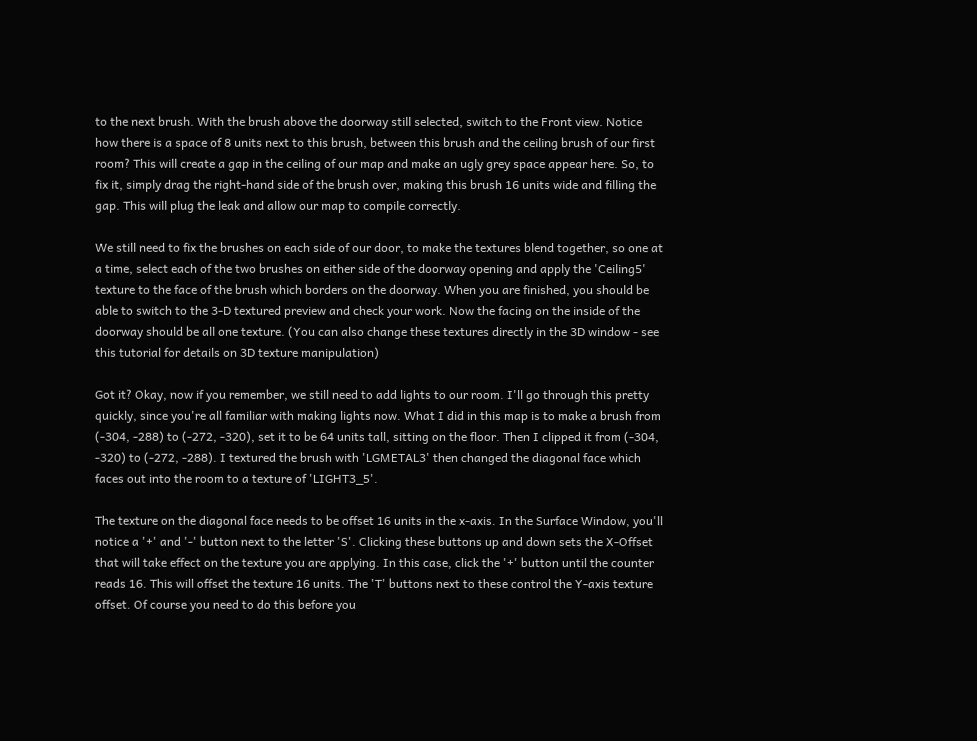to the next brush. With the brush above the doorway still selected, switch to the Front view. Notice how there is a space of 8 units next to this brush, between this brush and the ceiling brush of our first room? This will create a gap in the ceiling of our map and make an ugly grey space appear here. So, to fix it, simply drag the right-hand side of the brush over, making this brush 16 units wide and filling the gap. This will plug the leak and allow our map to compile correctly.

We still need to fix the brushes on each side of our door, to make the textures blend together, so one at a time, select each of the two brushes on either side of the doorway opening and apply the 'Ceiling5' texture to the face of the brush which borders on the doorway. When you are finished, you should be able to switch to the 3-D textured preview and check your work. Now the facing on the inside of the doorway should be all one texture. (You can also change these textures directly in the 3D window - see this tutorial for details on 3D texture manipulation)

Got it? Okay, now if you remember, we still need to add lights to our room. I'll go through this pretty quickly, since you're all familiar with making lights now. What I did in this map is to make a brush from (-304, -288) to (-272, -320), set it to be 64 units tall, sitting on the floor. Then I clipped it from (-304, -320) to (-272, -288). I textured the brush with 'LGMETAL3' then changed the diagonal face which faces out into the room to a texture of 'LIGHT3_5'.

The texture on the diagonal face needs to be offset 16 units in the x-axis. In the Surface Window, you'll notice a '+' and '-' button next to the letter 'S'. Clicking these buttons up and down sets the X-Offset that will take effect on the texture you are applying. In this case, click the '+' button until the counter reads 16. This will offset the texture 16 units. The 'T' buttons next to these control the Y-axis texture offset. Of course you need to do this before you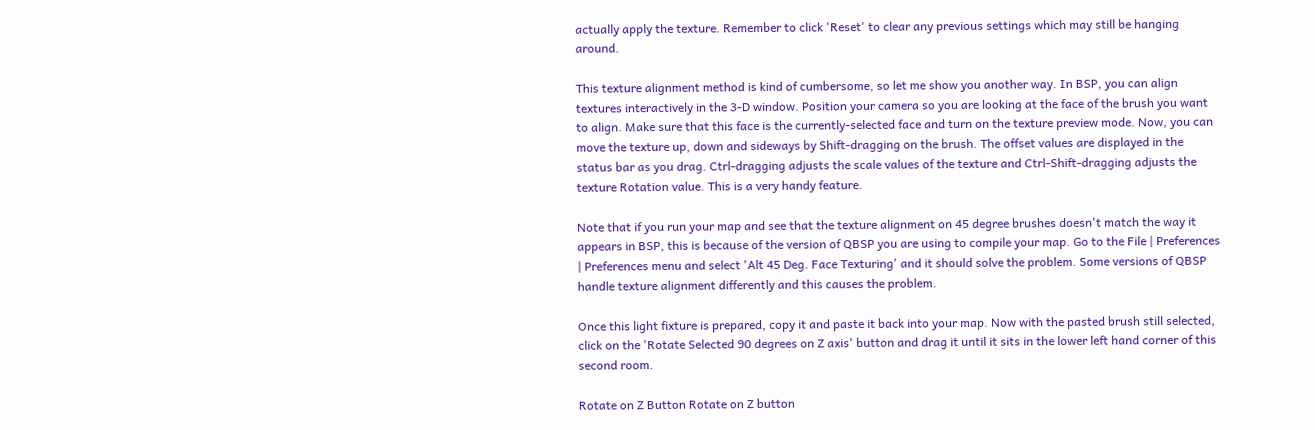actually apply the texture. Remember to click 'Reset' to clear any previous settings which may still be hanging around.

This texture alignment method is kind of cumbersome, so let me show you another way. In BSP, you can align textures interactively in the 3-D window. Position your camera so you are looking at the face of the brush you want to align. Make sure that this face is the currently-selected face and turn on the texture preview mode. Now, you can move the texture up, down and sideways by Shift-dragging on the brush. The offset values are displayed in the status bar as you drag. Ctrl-dragging adjusts the scale values of the texture and Ctrl-Shift-dragging adjusts the texture Rotation value. This is a very handy feature.

Note that if you run your map and see that the texture alignment on 45 degree brushes doesn't match the way it appears in BSP, this is because of the version of QBSP you are using to compile your map. Go to the File | Preferences | Preferences menu and select 'Alt 45 Deg. Face Texturing' and it should solve the problem. Some versions of QBSP handle texture alignment differently and this causes the problem.

Once this light fixture is prepared, copy it and paste it back into your map. Now with the pasted brush still selected, click on the 'Rotate Selected 90 degrees on Z axis' button and drag it until it sits in the lower left hand corner of this second room.

Rotate on Z Button Rotate on Z button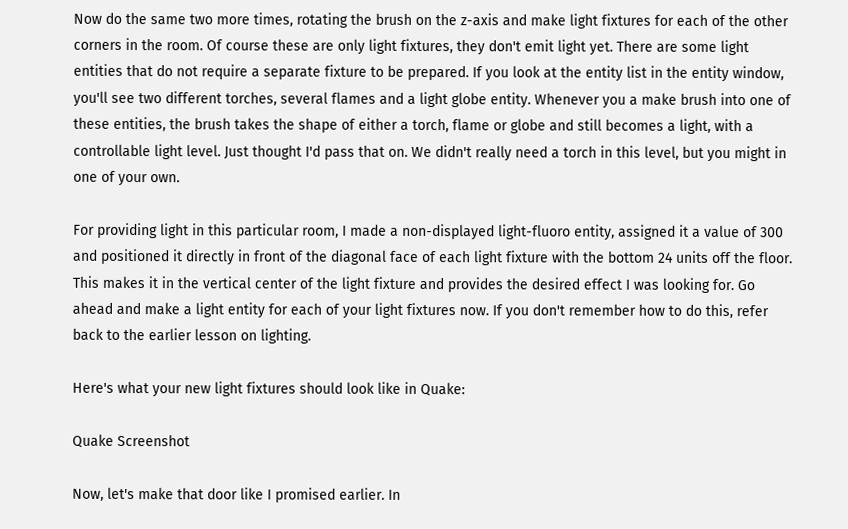Now do the same two more times, rotating the brush on the z-axis and make light fixtures for each of the other corners in the room. Of course these are only light fixtures, they don't emit light yet. There are some light entities that do not require a separate fixture to be prepared. If you look at the entity list in the entity window, you'll see two different torches, several flames and a light globe entity. Whenever you a make brush into one of these entities, the brush takes the shape of either a torch, flame or globe and still becomes a light, with a controllable light level. Just thought I'd pass that on. We didn't really need a torch in this level, but you might in one of your own.

For providing light in this particular room, I made a non-displayed light-fluoro entity, assigned it a value of 300 and positioned it directly in front of the diagonal face of each light fixture with the bottom 24 units off the floor. This makes it in the vertical center of the light fixture and provides the desired effect I was looking for. Go ahead and make a light entity for each of your light fixtures now. If you don't remember how to do this, refer back to the earlier lesson on lighting.

Here's what your new light fixtures should look like in Quake:

Quake Screenshot

Now, let's make that door like I promised earlier. In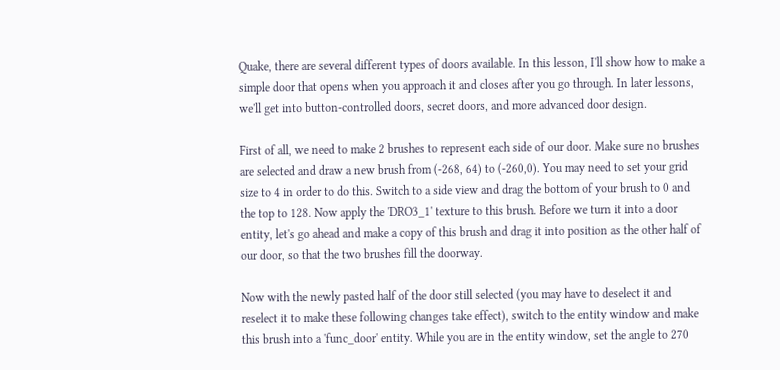Quake, there are several different types of doors available. In this lesson, I'll show how to make a simple door that opens when you approach it and closes after you go through. In later lessons, we'll get into button-controlled doors, secret doors, and more advanced door design.

First of all, we need to make 2 brushes to represent each side of our door. Make sure no brushes are selected and draw a new brush from (-268, 64) to (-260,0). You may need to set your grid size to 4 in order to do this. Switch to a side view and drag the bottom of your brush to 0 and the top to 128. Now apply the 'DRO3_1' texture to this brush. Before we turn it into a door entity, let's go ahead and make a copy of this brush and drag it into position as the other half of our door, so that the two brushes fill the doorway.

Now with the newly pasted half of the door still selected (you may have to deselect it and reselect it to make these following changes take effect), switch to the entity window and make this brush into a 'func_door' entity. While you are in the entity window, set the angle to 270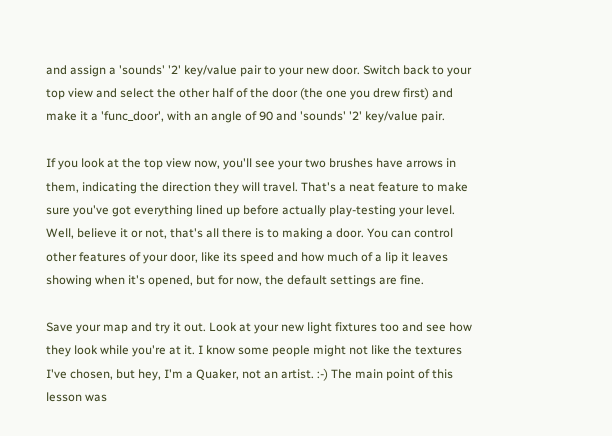and assign a 'sounds' '2' key/value pair to your new door. Switch back to your top view and select the other half of the door (the one you drew first) and make it a 'func_door', with an angle of 90 and 'sounds' '2' key/value pair.

If you look at the top view now, you'll see your two brushes have arrows in them, indicating the direction they will travel. That's a neat feature to make sure you've got everything lined up before actually play-testing your level. Well, believe it or not, that's all there is to making a door. You can control other features of your door, like its speed and how much of a lip it leaves showing when it's opened, but for now, the default settings are fine.

Save your map and try it out. Look at your new light fixtures too and see how they look while you're at it. I know some people might not like the textures I've chosen, but hey, I'm a Quaker, not an artist. :-) The main point of this lesson was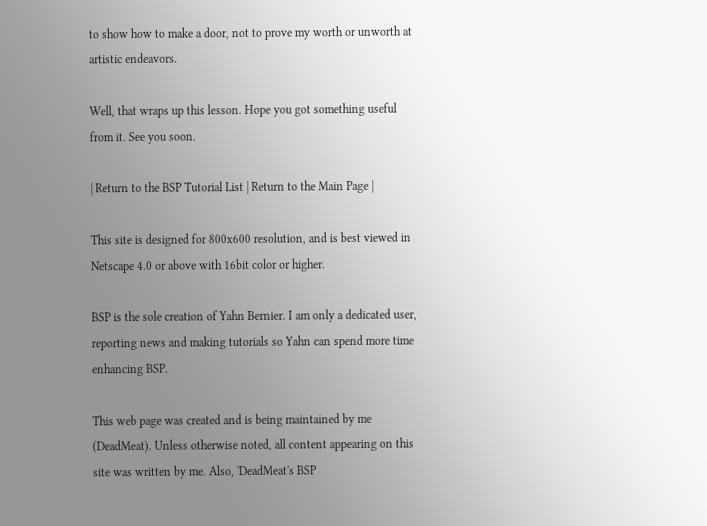to show how to make a door, not to prove my worth or unworth at artistic endeavors.

Well, that wraps up this lesson. Hope you got something useful from it. See you soon.

| Return to the BSP Tutorial List | Return to the Main Page |

This site is designed for 800x600 resolution, and is best viewed in Netscape 4.0 or above with 16bit color or higher.

BSP is the sole creation of Yahn Bernier. I am only a dedicated user, reporting news and making tutorials so Yahn can spend more time enhancing BSP.

This web page was created and is being maintained by me (DeadMeat). Unless otherwise noted, all content appearing on this site was written by me. Also, 'DeadMeat's BSP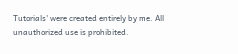Tutorials' were created entirely by me. All unauthorized use is prohibited.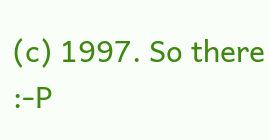(c) 1997. So there :-P